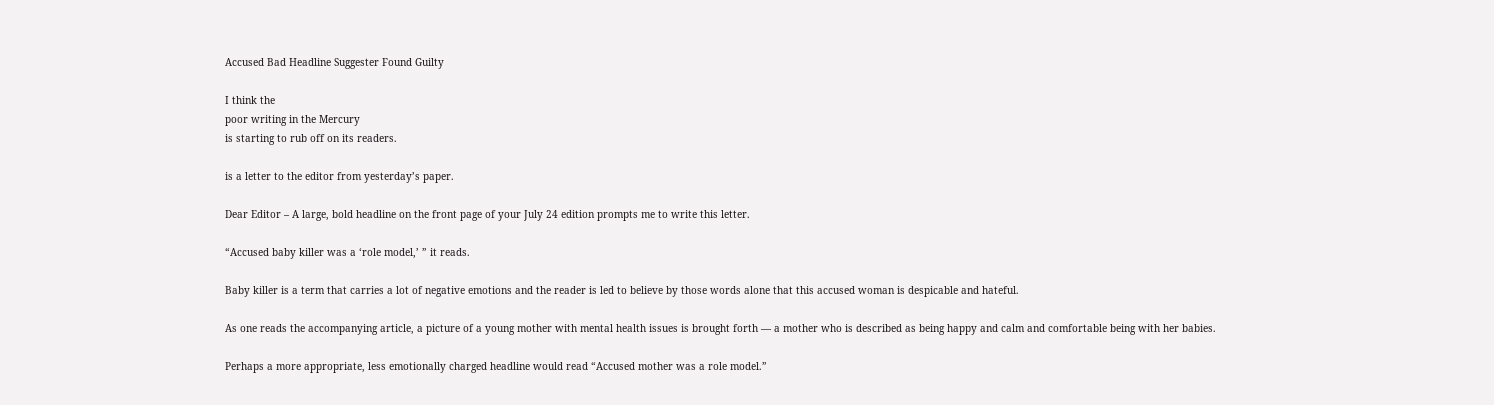Accused Bad Headline Suggester Found Guilty

I think the
poor writing in the Mercury
is starting to rub off on its readers.

is a letter to the editor from yesterday’s paper.

Dear Editor – A large, bold headline on the front page of your July 24 edition prompts me to write this letter.

“Accused baby killer was a ‘role model,’ ” it reads.

Baby killer is a term that carries a lot of negative emotions and the reader is led to believe by those words alone that this accused woman is despicable and hateful.

As one reads the accompanying article, a picture of a young mother with mental health issues is brought forth — a mother who is described as being happy and calm and comfortable being with her babies.

Perhaps a more appropriate, less emotionally charged headline would read “Accused mother was a role model.”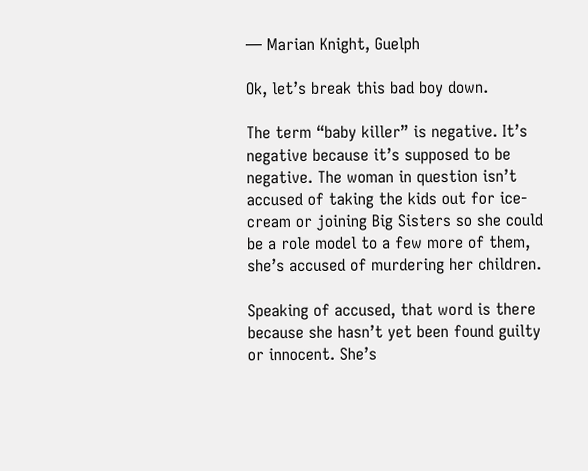— Marian Knight, Guelph

Ok, let’s break this bad boy down.

The term “baby killer” is negative. It’s negative because it’s supposed to be negative. The woman in question isn’t accused of taking the kids out for ice-cream or joining Big Sisters so she could be a role model to a few more of them, she’s accused of murdering her children.

Speaking of accused, that word is there because she hasn’t yet been found guilty or innocent. She’s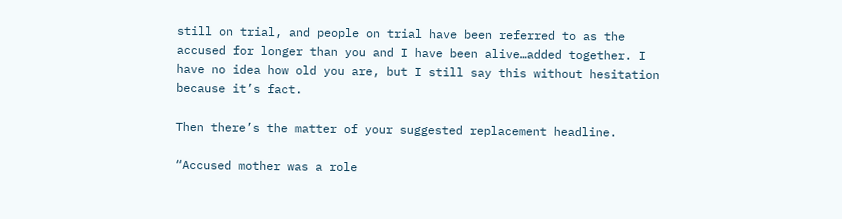still on trial, and people on trial have been referred to as the accused for longer than you and I have been alive…added together. I have no idea how old you are, but I still say this without hesitation because it’s fact.

Then there’s the matter of your suggested replacement headline.

“Accused mother was a role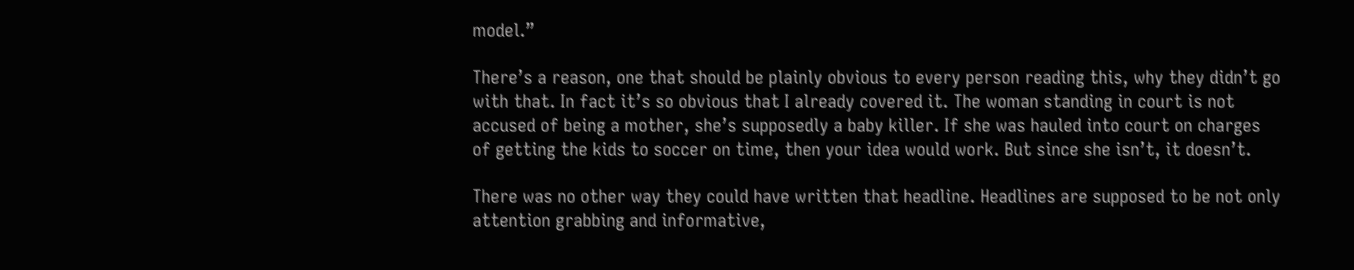model.”

There’s a reason, one that should be plainly obvious to every person reading this, why they didn’t go with that. In fact it’s so obvious that I already covered it. The woman standing in court is not accused of being a mother, she’s supposedly a baby killer. If she was hauled into court on charges of getting the kids to soccer on time, then your idea would work. But since she isn’t, it doesn’t.

There was no other way they could have written that headline. Headlines are supposed to be not only attention grabbing and informative,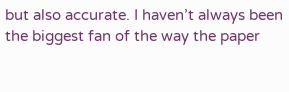but also accurate. I haven’t always been the biggest fan of the way the paper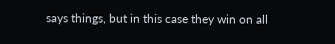says things, but in this case they win on all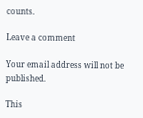counts.

Leave a comment

Your email address will not be published.

This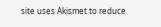site uses Akismet to reduce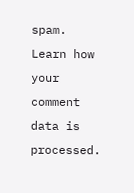spam. Learn how your comment data is processed.